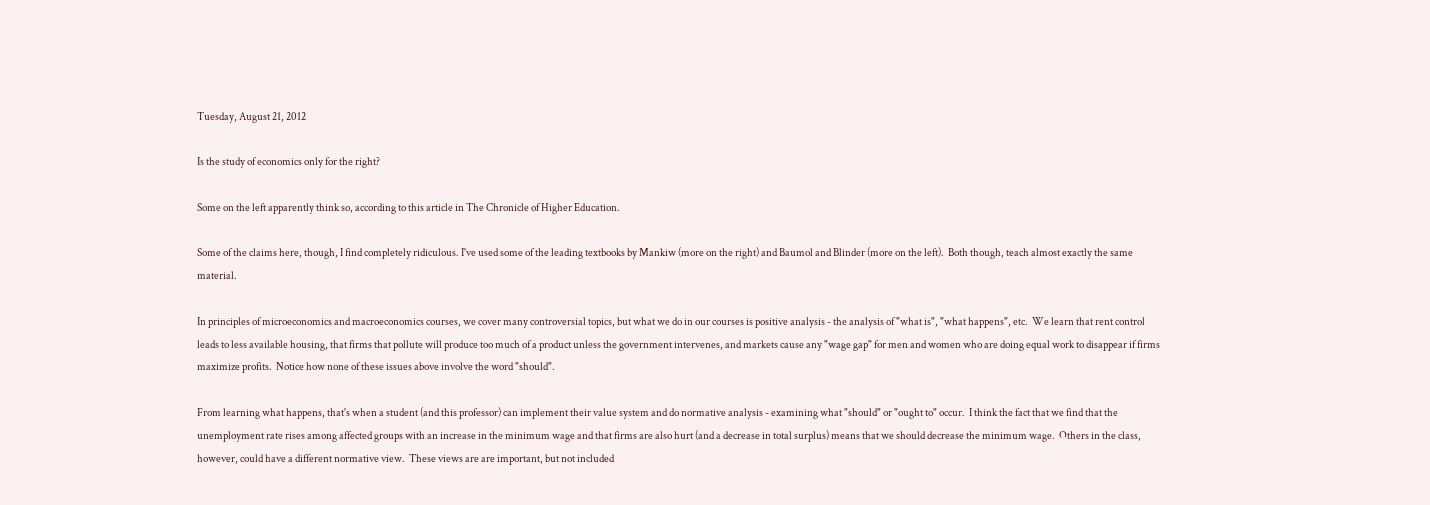Tuesday, August 21, 2012

Is the study of economics only for the right?

Some on the left apparently think so, according to this article in The Chronicle of Higher Education.

Some of the claims here, though, I find completely ridiculous. I've used some of the leading textbooks by Mankiw (more on the right) and Baumol and Blinder (more on the left).  Both though, teach almost exactly the same material.

In principles of microeconomics and macroeconomics courses, we cover many controversial topics, but what we do in our courses is positive analysis - the analysis of "what is", "what happens", etc.  We learn that rent control leads to less available housing, that firms that pollute will produce too much of a product unless the government intervenes, and markets cause any "wage gap" for men and women who are doing equal work to disappear if firms maximize profits.  Notice how none of these issues above involve the word "should".

From learning what happens, that's when a student (and this professor) can implement their value system and do normative analysis - examining what "should" or "ought to" occur.  I think the fact that we find that the unemployment rate rises among affected groups with an increase in the minimum wage and that firms are also hurt (and a decrease in total surplus) means that we should decrease the minimum wage.  Others in the class, however, could have a different normative view.  These views are are important, but not included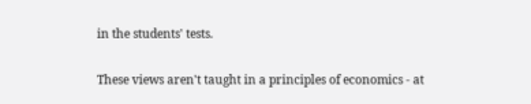in the students' tests.

These views aren't taught in a principles of economics - at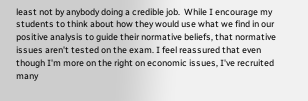least not by anybody doing a credible job.  While I encourage my students to think about how they would use what we find in our positive analysis to guide their normative beliefs, that normative issues aren't tested on the exam. I feel reassured that even though I'm more on the right on economic issues, I've recruited many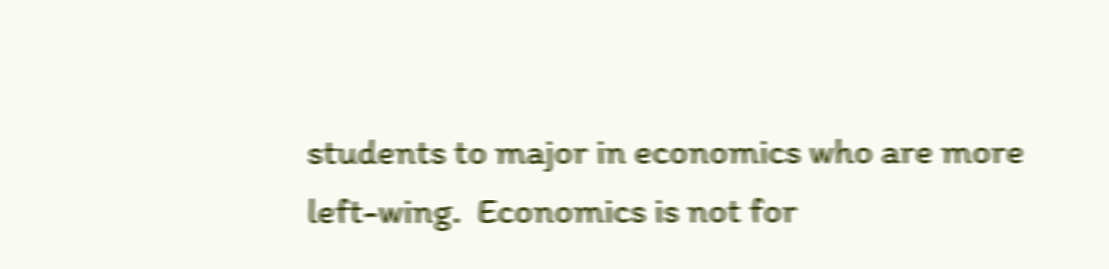students to major in economics who are more left-wing.  Economics is not for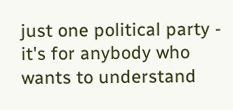just one political party - it's for anybody who wants to understand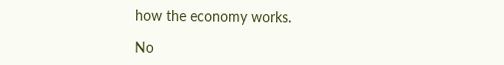how the economy works.

No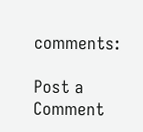comments:

Post a Comment